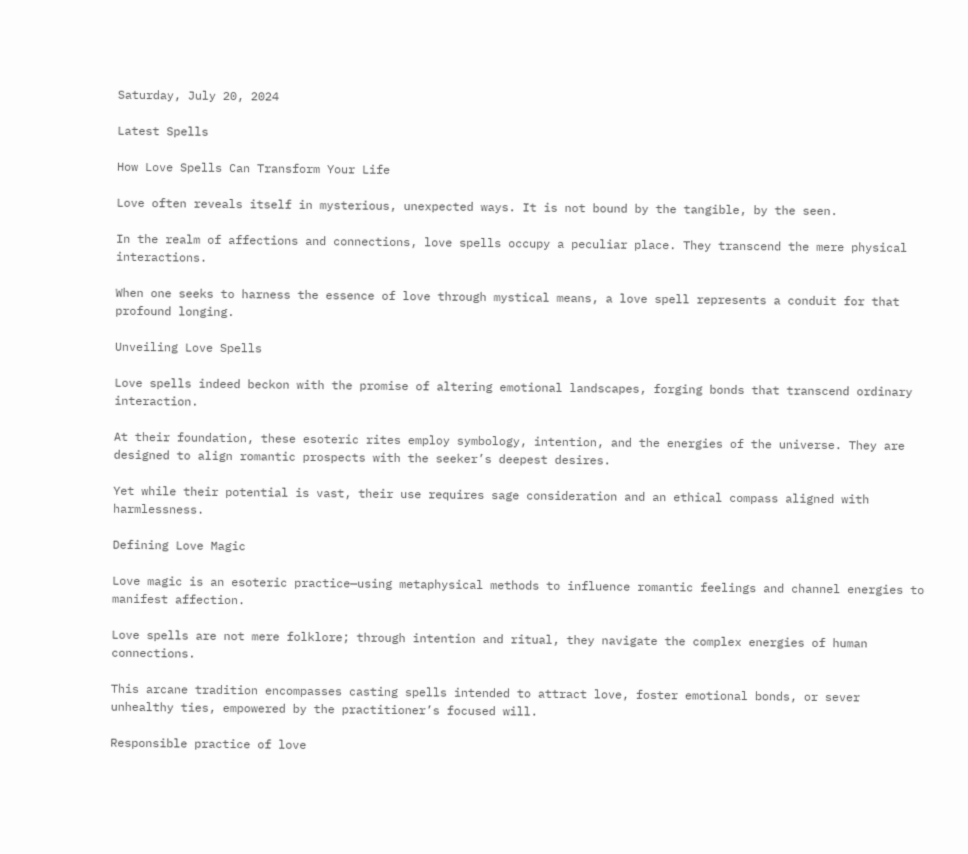Saturday, July 20, 2024

Latest Spells

How Love Spells Can Transform Your Life

Love often reveals itself in mysterious, unexpected ways. It is not bound by the tangible, by the seen.

In the realm of affections and connections, love spells occupy a peculiar place. They transcend the mere physical interactions.

When one seeks to harness the essence of love through mystical means, a love spell represents a conduit for that profound longing.

Unveiling Love Spells

Love spells indeed beckon with the promise of altering emotional landscapes, forging bonds that transcend ordinary interaction.

At their foundation, these esoteric rites employ symbology, intention, and the energies of the universe. They are designed to align romantic prospects with the seeker’s deepest desires.

Yet while their potential is vast, their use requires sage consideration and an ethical compass aligned with harmlessness.

Defining Love Magic

Love magic is an esoteric practice—using metaphysical methods to influence romantic feelings and channel energies to manifest affection.

Love spells are not mere folklore; through intention and ritual, they navigate the complex energies of human connections.

This arcane tradition encompasses casting spells intended to attract love, foster emotional bonds, or sever unhealthy ties, empowered by the practitioner’s focused will.

Responsible practice of love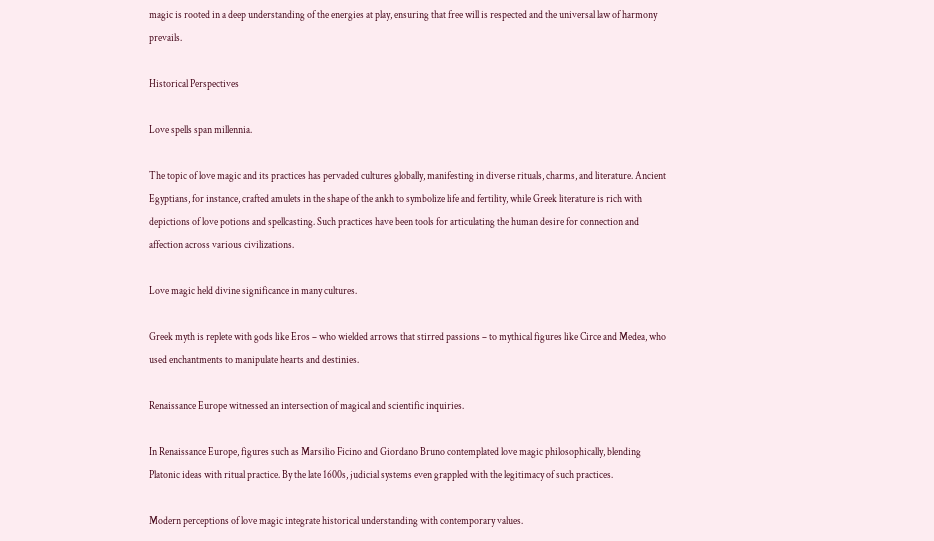magic is rooted in a deep understanding of the energies at play, ensuring that free will is respected and the universal law of harmony prevails.

Historical Perspectives

Love spells span millennia.

The topic of love magic and its practices has pervaded cultures globally, manifesting in diverse rituals, charms, and literature. Ancient Egyptians, for instance, crafted amulets in the shape of the ankh to symbolize life and fertility, while Greek literature is rich with depictions of love potions and spellcasting. Such practices have been tools for articulating the human desire for connection and affection across various civilizations.

Love magic held divine significance in many cultures.

Greek myth is replete with gods like Eros – who wielded arrows that stirred passions – to mythical figures like Circe and Medea, who used enchantments to manipulate hearts and destinies.

Renaissance Europe witnessed an intersection of magical and scientific inquiries.

In Renaissance Europe, figures such as Marsilio Ficino and Giordano Bruno contemplated love magic philosophically, blending Platonic ideas with ritual practice. By the late 1600s, judicial systems even grappled with the legitimacy of such practices.

Modern perceptions of love magic integrate historical understanding with contemporary values.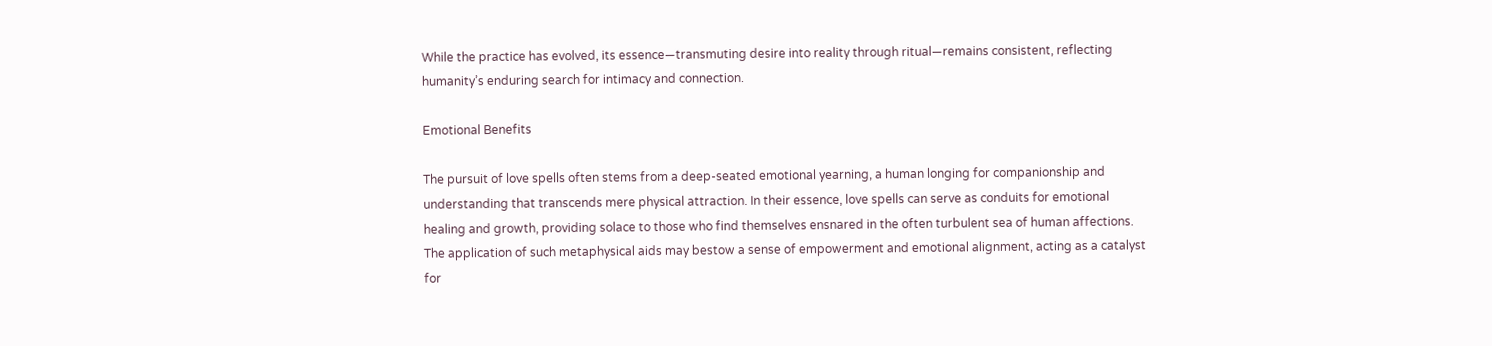While the practice has evolved, its essence—transmuting desire into reality through ritual—remains consistent, reflecting humanity’s enduring search for intimacy and connection.

Emotional Benefits

The pursuit of love spells often stems from a deep-seated emotional yearning, a human longing for companionship and understanding that transcends mere physical attraction. In their essence, love spells can serve as conduits for emotional healing and growth, providing solace to those who find themselves ensnared in the often turbulent sea of human affections. The application of such metaphysical aids may bestow a sense of empowerment and emotional alignment, acting as a catalyst for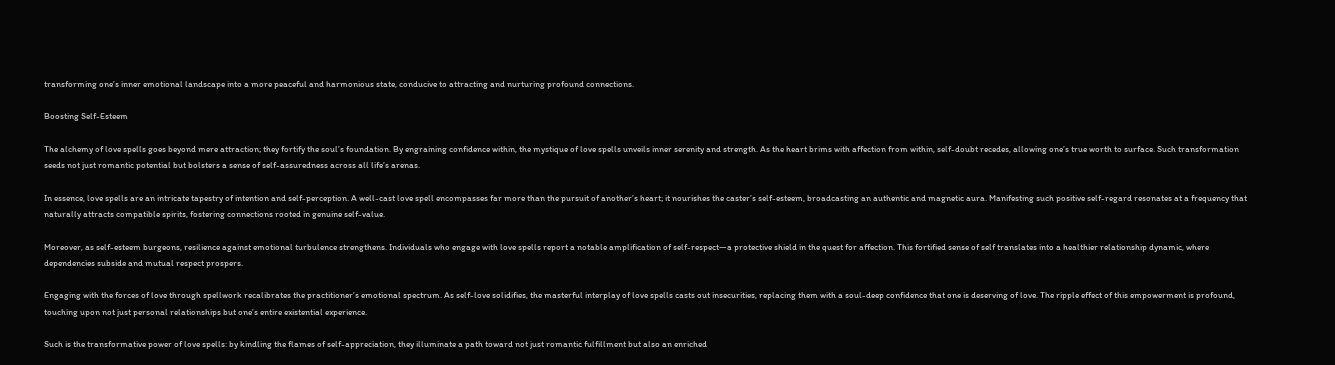transforming one’s inner emotional landscape into a more peaceful and harmonious state, conducive to attracting and nurturing profound connections.

Boosting Self-Esteem

The alchemy of love spells goes beyond mere attraction; they fortify the soul’s foundation. By engraining confidence within, the mystique of love spells unveils inner serenity and strength. As the heart brims with affection from within, self-doubt recedes, allowing one’s true worth to surface. Such transformation seeds not just romantic potential but bolsters a sense of self-assuredness across all life’s arenas.

In essence, love spells are an intricate tapestry of intention and self-perception. A well-cast love spell encompasses far more than the pursuit of another’s heart; it nourishes the caster’s self-esteem, broadcasting an authentic and magnetic aura. Manifesting such positive self-regard resonates at a frequency that naturally attracts compatible spirits, fostering connections rooted in genuine self-value.

Moreover, as self-esteem burgeons, resilience against emotional turbulence strengthens. Individuals who engage with love spells report a notable amplification of self-respect—a protective shield in the quest for affection. This fortified sense of self translates into a healthier relationship dynamic, where dependencies subside and mutual respect prospers.

Engaging with the forces of love through spellwork recalibrates the practitioner’s emotional spectrum. As self-love solidifies, the masterful interplay of love spells casts out insecurities, replacing them with a soul-deep confidence that one is deserving of love. The ripple effect of this empowerment is profound, touching upon not just personal relationships but one’s entire existential experience.

Such is the transformative power of love spells: by kindling the flames of self-appreciation, they illuminate a path toward not just romantic fulfillment but also an enriched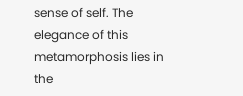sense of self. The elegance of this metamorphosis lies in the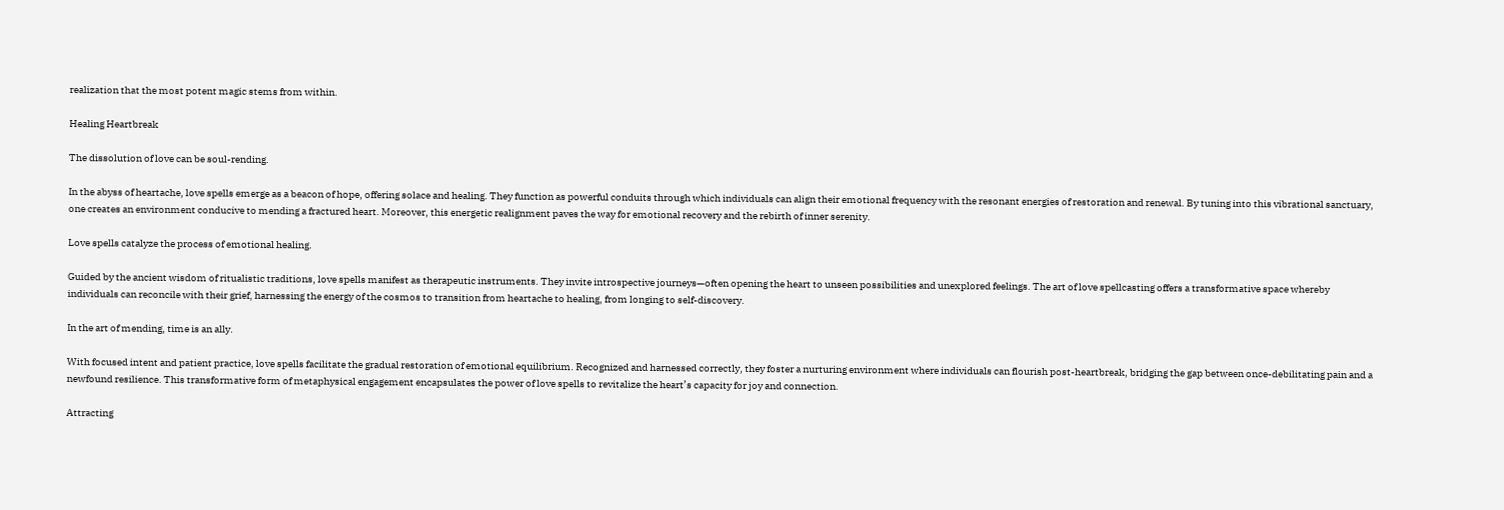realization that the most potent magic stems from within.

Healing Heartbreak

The dissolution of love can be soul-rending.

In the abyss of heartache, love spells emerge as a beacon of hope, offering solace and healing. They function as powerful conduits through which individuals can align their emotional frequency with the resonant energies of restoration and renewal. By tuning into this vibrational sanctuary, one creates an environment conducive to mending a fractured heart. Moreover, this energetic realignment paves the way for emotional recovery and the rebirth of inner serenity.

Love spells catalyze the process of emotional healing.

Guided by the ancient wisdom of ritualistic traditions, love spells manifest as therapeutic instruments. They invite introspective journeys—often opening the heart to unseen possibilities and unexplored feelings. The art of love spellcasting offers a transformative space whereby individuals can reconcile with their grief, harnessing the energy of the cosmos to transition from heartache to healing, from longing to self-discovery.

In the art of mending, time is an ally.

With focused intent and patient practice, love spells facilitate the gradual restoration of emotional equilibrium. Recognized and harnessed correctly, they foster a nurturing environment where individuals can flourish post-heartbreak, bridging the gap between once-debilitating pain and a newfound resilience. This transformative form of metaphysical engagement encapsulates the power of love spells to revitalize the heart’s capacity for joy and connection.

Attracting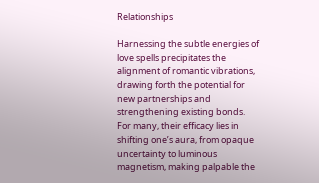Relationships

Harnessing the subtle energies of love spells precipitates the alignment of romantic vibrations, drawing forth the potential for new partnerships and strengthening existing bonds. For many, their efficacy lies in shifting one’s aura, from opaque uncertainty to luminous magnetism, making palpable the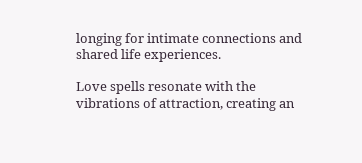longing for intimate connections and shared life experiences.

Love spells resonate with the vibrations of attraction, creating an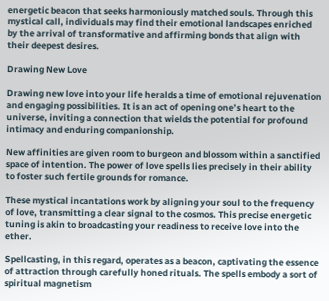energetic beacon that seeks harmoniously matched souls. Through this mystical call, individuals may find their emotional landscapes enriched by the arrival of transformative and affirming bonds that align with their deepest desires.

Drawing New Love

Drawing new love into your life heralds a time of emotional rejuvenation and engaging possibilities. It is an act of opening one’s heart to the universe, inviting a connection that wields the potential for profound intimacy and enduring companionship.

New affinities are given room to burgeon and blossom within a sanctified space of intention. The power of love spells lies precisely in their ability to foster such fertile grounds for romance.

These mystical incantations work by aligning your soul to the frequency of love, transmitting a clear signal to the cosmos. This precise energetic tuning is akin to broadcasting your readiness to receive love into the ether.

Spellcasting, in this regard, operates as a beacon, captivating the essence of attraction through carefully honed rituals. The spells embody a sort of spiritual magnetism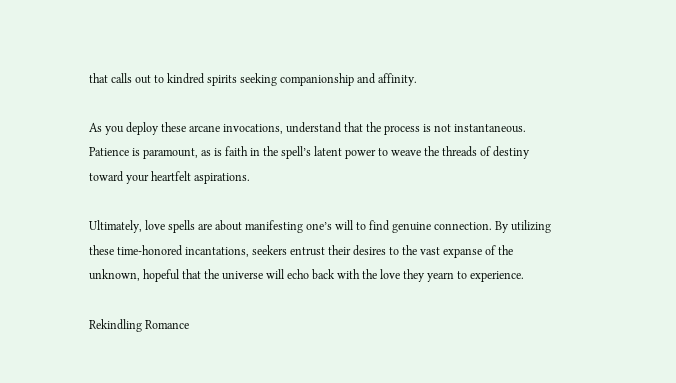that calls out to kindred spirits seeking companionship and affinity.

As you deploy these arcane invocations, understand that the process is not instantaneous. Patience is paramount, as is faith in the spell’s latent power to weave the threads of destiny toward your heartfelt aspirations.

Ultimately, love spells are about manifesting one’s will to find genuine connection. By utilizing these time-honored incantations, seekers entrust their desires to the vast expanse of the unknown, hopeful that the universe will echo back with the love they yearn to experience.

Rekindling Romance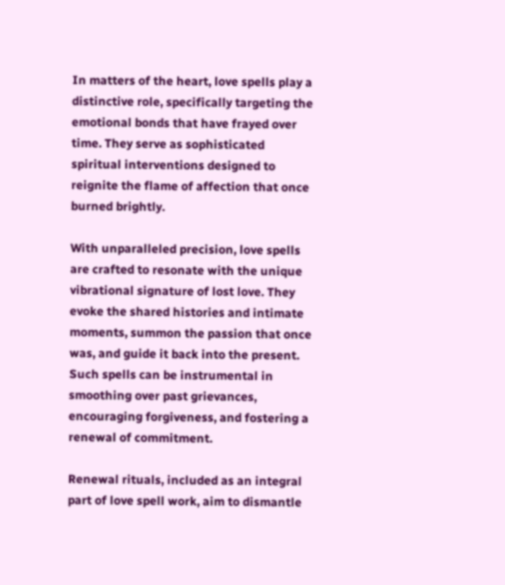In matters of the heart, love spells play a distinctive role, specifically targeting the emotional bonds that have frayed over time. They serve as sophisticated spiritual interventions designed to reignite the flame of affection that once burned brightly.

With unparalleled precision, love spells are crafted to resonate with the unique vibrational signature of lost love. They evoke the shared histories and intimate moments, summon the passion that once was, and guide it back into the present. Such spells can be instrumental in smoothing over past grievances, encouraging forgiveness, and fostering a renewal of commitment.

Renewal rituals, included as an integral part of love spell work, aim to dismantle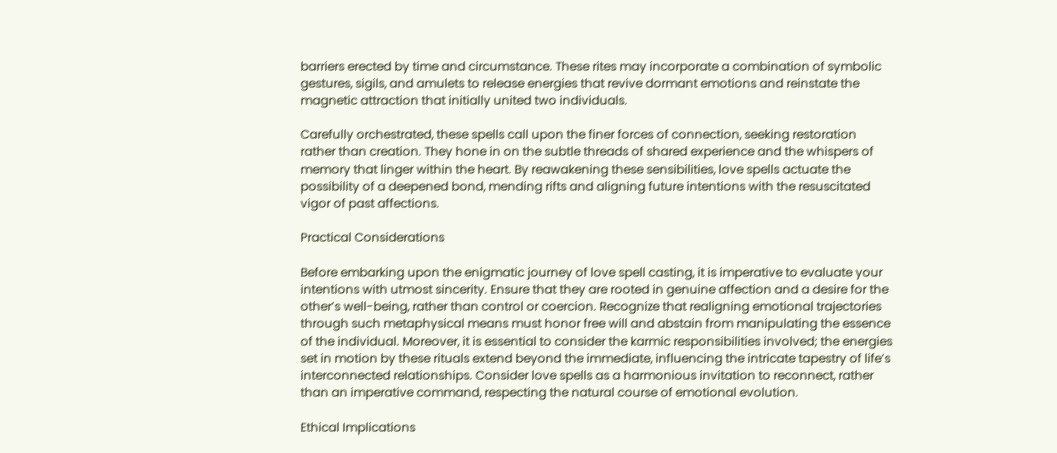barriers erected by time and circumstance. These rites may incorporate a combination of symbolic gestures, sigils, and amulets to release energies that revive dormant emotions and reinstate the magnetic attraction that initially united two individuals.

Carefully orchestrated, these spells call upon the finer forces of connection, seeking restoration rather than creation. They hone in on the subtle threads of shared experience and the whispers of memory that linger within the heart. By reawakening these sensibilities, love spells actuate the possibility of a deepened bond, mending rifts and aligning future intentions with the resuscitated vigor of past affections.

Practical Considerations

Before embarking upon the enigmatic journey of love spell casting, it is imperative to evaluate your intentions with utmost sincerity. Ensure that they are rooted in genuine affection and a desire for the other’s well-being, rather than control or coercion. Recognize that realigning emotional trajectories through such metaphysical means must honor free will and abstain from manipulating the essence of the individual. Moreover, it is essential to consider the karmic responsibilities involved; the energies set in motion by these rituals extend beyond the immediate, influencing the intricate tapestry of life’s interconnected relationships. Consider love spells as a harmonious invitation to reconnect, rather than an imperative command, respecting the natural course of emotional evolution.

Ethical Implications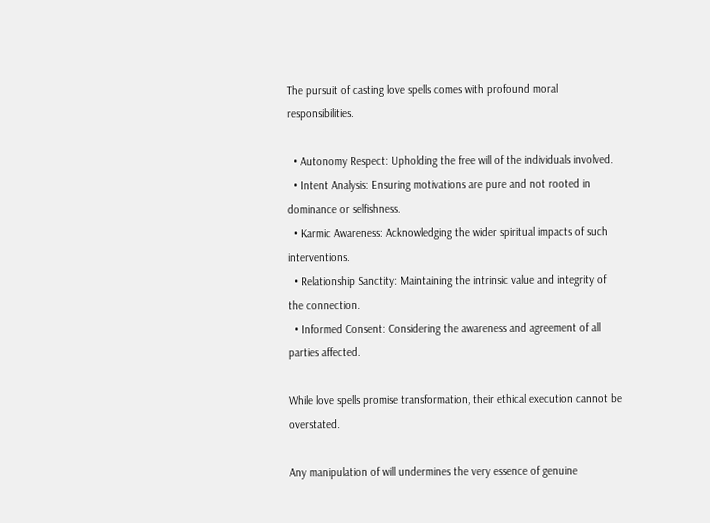The pursuit of casting love spells comes with profound moral responsibilities.

  • Autonomy Respect: Upholding the free will of the individuals involved.
  • Intent Analysis: Ensuring motivations are pure and not rooted in dominance or selfishness.
  • Karmic Awareness: Acknowledging the wider spiritual impacts of such interventions.
  • Relationship Sanctity: Maintaining the intrinsic value and integrity of the connection.
  • Informed Consent: Considering the awareness and agreement of all parties affected.

While love spells promise transformation, their ethical execution cannot be overstated.

Any manipulation of will undermines the very essence of genuine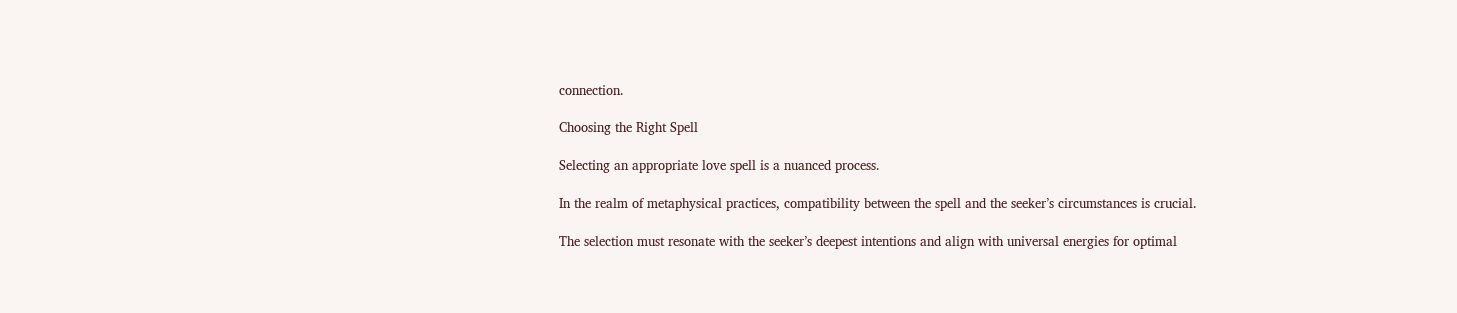connection.

Choosing the Right Spell

Selecting an appropriate love spell is a nuanced process.

In the realm of metaphysical practices, compatibility between the spell and the seeker’s circumstances is crucial.

The selection must resonate with the seeker’s deepest intentions and align with universal energies for optimal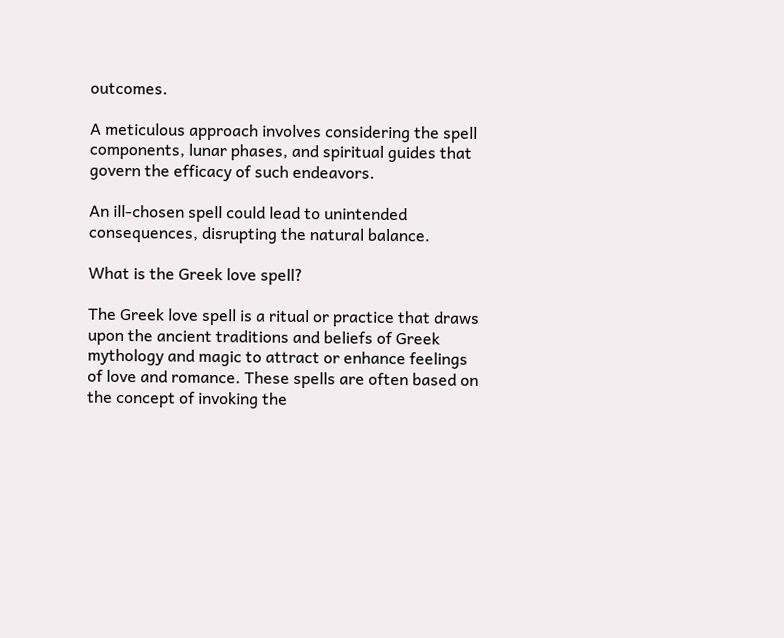outcomes.

A meticulous approach involves considering the spell components, lunar phases, and spiritual guides that govern the efficacy of such endeavors.

An ill-chosen spell could lead to unintended consequences, disrupting the natural balance.

What is the Greek love spell?

The Greek love spell is a ritual or practice that draws upon the ancient traditions and beliefs of Greek mythology and magic to attract or enhance feelings of love and romance. These spells are often based on the concept of invoking the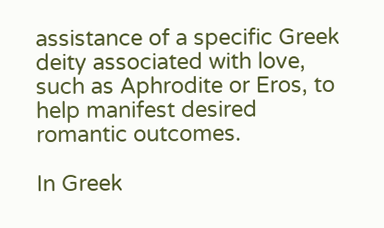assistance of a specific Greek deity associated with love, such as Aphrodite or Eros, to help manifest desired romantic outcomes.

In Greek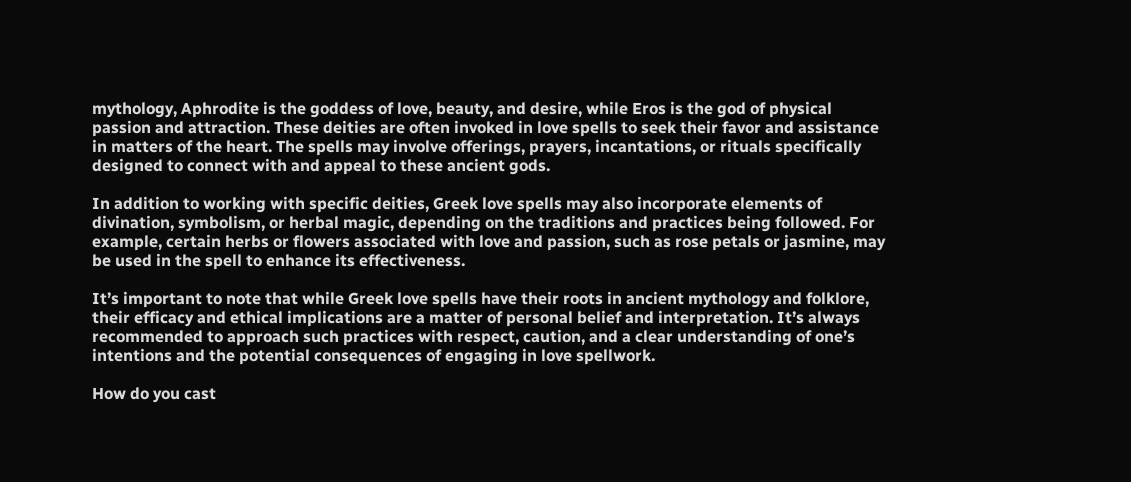mythology, Aphrodite is the goddess of love, beauty, and desire, while Eros is the god of physical passion and attraction. These deities are often invoked in love spells to seek their favor and assistance in matters of the heart. The spells may involve offerings, prayers, incantations, or rituals specifically designed to connect with and appeal to these ancient gods.

In addition to working with specific deities, Greek love spells may also incorporate elements of divination, symbolism, or herbal magic, depending on the traditions and practices being followed. For example, certain herbs or flowers associated with love and passion, such as rose petals or jasmine, may be used in the spell to enhance its effectiveness.

It’s important to note that while Greek love spells have their roots in ancient mythology and folklore, their efficacy and ethical implications are a matter of personal belief and interpretation. It’s always recommended to approach such practices with respect, caution, and a clear understanding of one’s intentions and the potential consequences of engaging in love spellwork.

How do you cast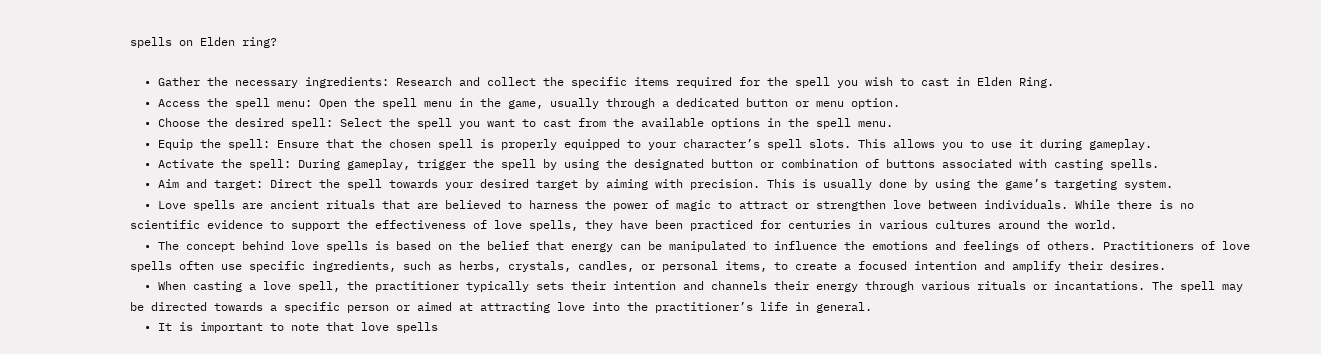spells on Elden ring?

  • Gather the necessary ingredients: Research and collect the specific items required for the spell you wish to cast in Elden Ring.
  • Access the spell menu: Open the spell menu in the game, usually through a dedicated button or menu option.
  • Choose the desired spell: Select the spell you want to cast from the available options in the spell menu.
  • Equip the spell: Ensure that the chosen spell is properly equipped to your character’s spell slots. This allows you to use it during gameplay.
  • Activate the spell: During gameplay, trigger the spell by using the designated button or combination of buttons associated with casting spells.
  • Aim and target: Direct the spell towards your desired target by aiming with precision. This is usually done by using the game’s targeting system.
  • Love spells are ancient rituals that are believed to harness the power of magic to attract or strengthen love between individuals. While there is no scientific evidence to support the effectiveness of love spells, they have been practiced for centuries in various cultures around the world.
  • The concept behind love spells is based on the belief that energy can be manipulated to influence the emotions and feelings of others. Practitioners of love spells often use specific ingredients, such as herbs, crystals, candles, or personal items, to create a focused intention and amplify their desires.
  • When casting a love spell, the practitioner typically sets their intention and channels their energy through various rituals or incantations. The spell may be directed towards a specific person or aimed at attracting love into the practitioner’s life in general.
  • It is important to note that love spells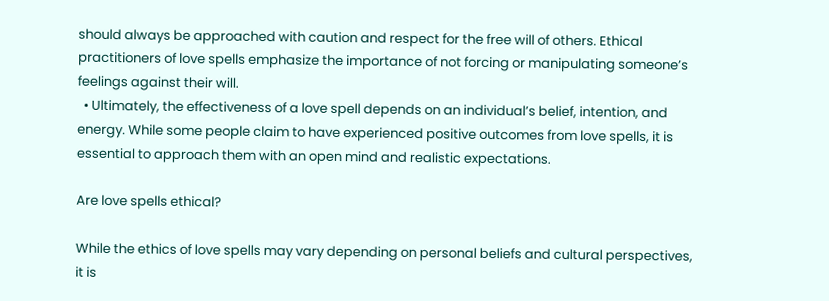should always be approached with caution and respect for the free will of others. Ethical practitioners of love spells emphasize the importance of not forcing or manipulating someone’s feelings against their will.
  • Ultimately, the effectiveness of a love spell depends on an individual’s belief, intention, and energy. While some people claim to have experienced positive outcomes from love spells, it is essential to approach them with an open mind and realistic expectations.

Are love spells ethical?

While the ethics of love spells may vary depending on personal beliefs and cultural perspectives, it is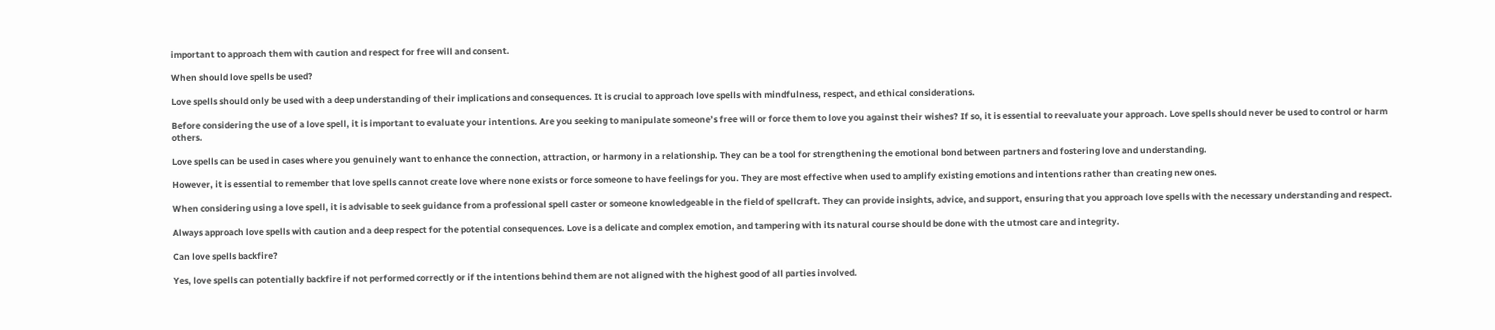important to approach them with caution and respect for free will and consent.

When should love spells be used?

Love spells should only be used with a deep understanding of their implications and consequences. It is crucial to approach love spells with mindfulness, respect, and ethical considerations.

Before considering the use of a love spell, it is important to evaluate your intentions. Are you seeking to manipulate someone’s free will or force them to love you against their wishes? If so, it is essential to reevaluate your approach. Love spells should never be used to control or harm others.

Love spells can be used in cases where you genuinely want to enhance the connection, attraction, or harmony in a relationship. They can be a tool for strengthening the emotional bond between partners and fostering love and understanding.

However, it is essential to remember that love spells cannot create love where none exists or force someone to have feelings for you. They are most effective when used to amplify existing emotions and intentions rather than creating new ones.

When considering using a love spell, it is advisable to seek guidance from a professional spell caster or someone knowledgeable in the field of spellcraft. They can provide insights, advice, and support, ensuring that you approach love spells with the necessary understanding and respect.

Always approach love spells with caution and a deep respect for the potential consequences. Love is a delicate and complex emotion, and tampering with its natural course should be done with the utmost care and integrity.

Can love spells backfire?

Yes, love spells can potentially backfire if not performed correctly or if the intentions behind them are not aligned with the highest good of all parties involved.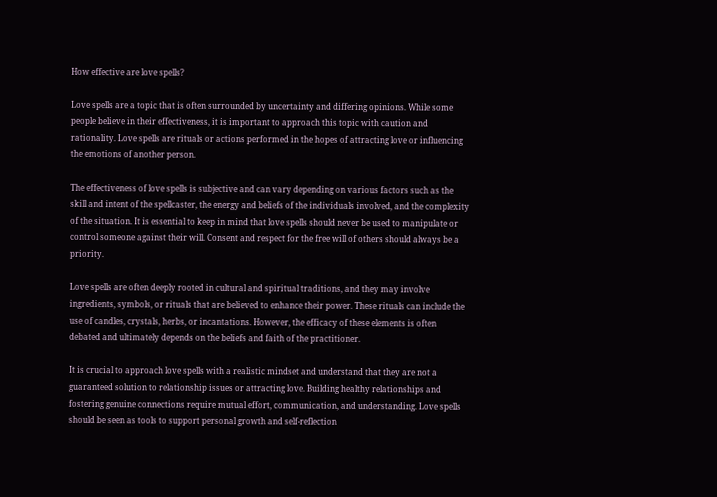How effective are love spells?

Love spells are a topic that is often surrounded by uncertainty and differing opinions. While some people believe in their effectiveness, it is important to approach this topic with caution and rationality. Love spells are rituals or actions performed in the hopes of attracting love or influencing the emotions of another person.

The effectiveness of love spells is subjective and can vary depending on various factors such as the skill and intent of the spellcaster, the energy and beliefs of the individuals involved, and the complexity of the situation. It is essential to keep in mind that love spells should never be used to manipulate or control someone against their will. Consent and respect for the free will of others should always be a priority.

Love spells are often deeply rooted in cultural and spiritual traditions, and they may involve ingredients, symbols, or rituals that are believed to enhance their power. These rituals can include the use of candles, crystals, herbs, or incantations. However, the efficacy of these elements is often debated and ultimately depends on the beliefs and faith of the practitioner.

It is crucial to approach love spells with a realistic mindset and understand that they are not a guaranteed solution to relationship issues or attracting love. Building healthy relationships and fostering genuine connections require mutual effort, communication, and understanding. Love spells should be seen as tools to support personal growth and self-reflection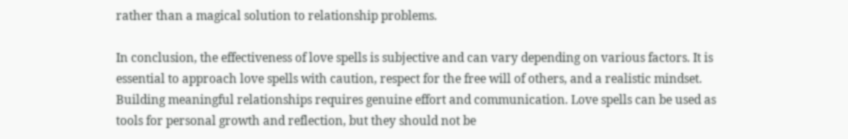rather than a magical solution to relationship problems.

In conclusion, the effectiveness of love spells is subjective and can vary depending on various factors. It is essential to approach love spells with caution, respect for the free will of others, and a realistic mindset. Building meaningful relationships requires genuine effort and communication. Love spells can be used as tools for personal growth and reflection, but they should not be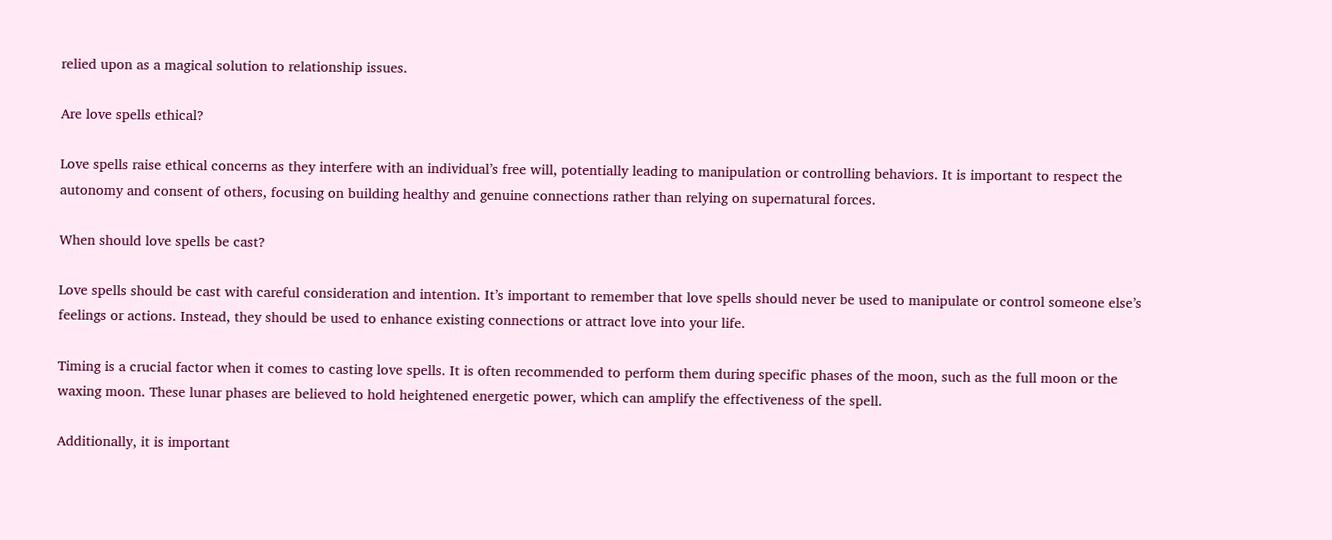relied upon as a magical solution to relationship issues.

Are love spells ethical?

Love spells raise ethical concerns as they interfere with an individual’s free will, potentially leading to manipulation or controlling behaviors. It is important to respect the autonomy and consent of others, focusing on building healthy and genuine connections rather than relying on supernatural forces.

When should love spells be cast?

Love spells should be cast with careful consideration and intention. It’s important to remember that love spells should never be used to manipulate or control someone else’s feelings or actions. Instead, they should be used to enhance existing connections or attract love into your life.

Timing is a crucial factor when it comes to casting love spells. It is often recommended to perform them during specific phases of the moon, such as the full moon or the waxing moon. These lunar phases are believed to hold heightened energetic power, which can amplify the effectiveness of the spell.

Additionally, it is important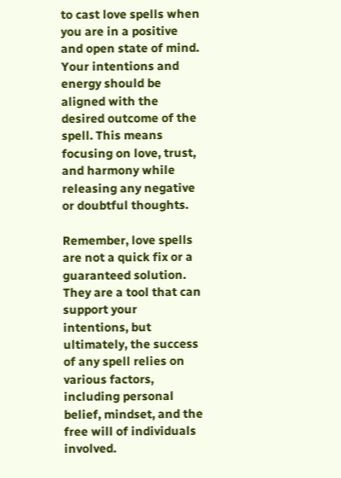to cast love spells when you are in a positive and open state of mind. Your intentions and energy should be aligned with the desired outcome of the spell. This means focusing on love, trust, and harmony while releasing any negative or doubtful thoughts.

Remember, love spells are not a quick fix or a guaranteed solution. They are a tool that can support your intentions, but ultimately, the success of any spell relies on various factors, including personal belief, mindset, and the free will of individuals involved.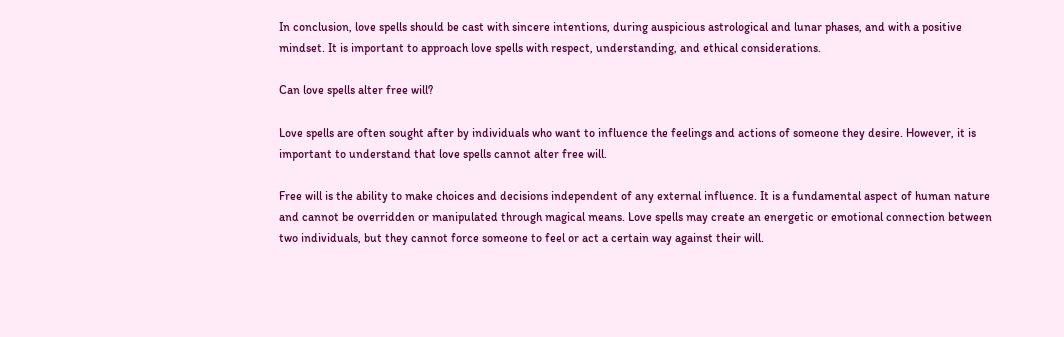In conclusion, love spells should be cast with sincere intentions, during auspicious astrological and lunar phases, and with a positive mindset. It is important to approach love spells with respect, understanding, and ethical considerations.

Can love spells alter free will?

Love spells are often sought after by individuals who want to influence the feelings and actions of someone they desire. However, it is important to understand that love spells cannot alter free will.

Free will is the ability to make choices and decisions independent of any external influence. It is a fundamental aspect of human nature and cannot be overridden or manipulated through magical means. Love spells may create an energetic or emotional connection between two individuals, but they cannot force someone to feel or act a certain way against their will.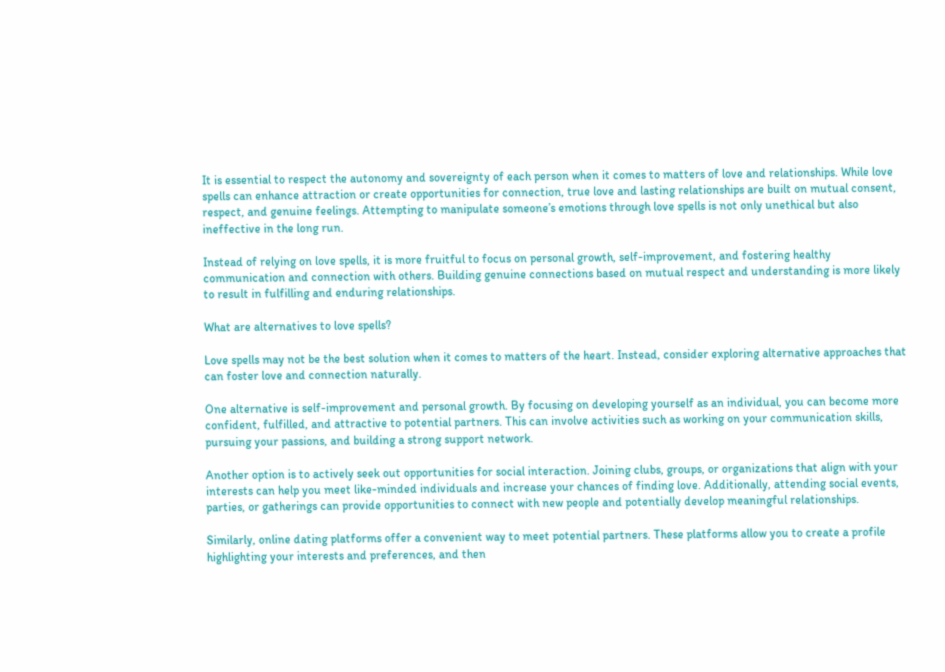It is essential to respect the autonomy and sovereignty of each person when it comes to matters of love and relationships. While love spells can enhance attraction or create opportunities for connection, true love and lasting relationships are built on mutual consent, respect, and genuine feelings. Attempting to manipulate someone’s emotions through love spells is not only unethical but also ineffective in the long run.

Instead of relying on love spells, it is more fruitful to focus on personal growth, self-improvement, and fostering healthy communication and connection with others. Building genuine connections based on mutual respect and understanding is more likely to result in fulfilling and enduring relationships.

What are alternatives to love spells?

Love spells may not be the best solution when it comes to matters of the heart. Instead, consider exploring alternative approaches that can foster love and connection naturally.

One alternative is self-improvement and personal growth. By focusing on developing yourself as an individual, you can become more confident, fulfilled, and attractive to potential partners. This can involve activities such as working on your communication skills, pursuing your passions, and building a strong support network.

Another option is to actively seek out opportunities for social interaction. Joining clubs, groups, or organizations that align with your interests can help you meet like-minded individuals and increase your chances of finding love. Additionally, attending social events, parties, or gatherings can provide opportunities to connect with new people and potentially develop meaningful relationships.

Similarly, online dating platforms offer a convenient way to meet potential partners. These platforms allow you to create a profile highlighting your interests and preferences, and then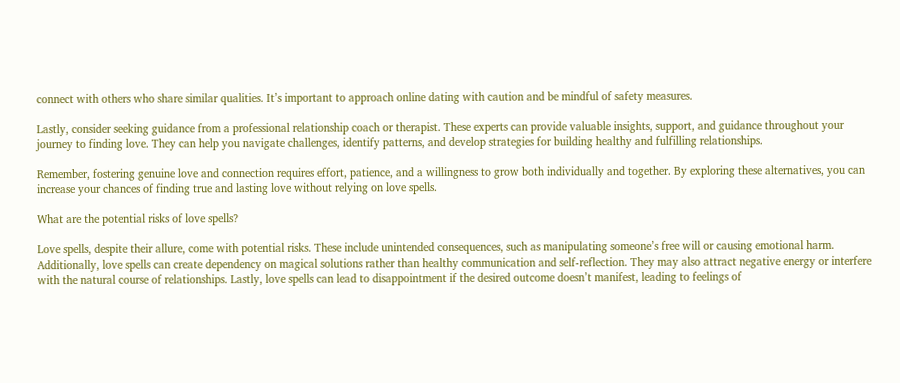connect with others who share similar qualities. It’s important to approach online dating with caution and be mindful of safety measures.

Lastly, consider seeking guidance from a professional relationship coach or therapist. These experts can provide valuable insights, support, and guidance throughout your journey to finding love. They can help you navigate challenges, identify patterns, and develop strategies for building healthy and fulfilling relationships.

Remember, fostering genuine love and connection requires effort, patience, and a willingness to grow both individually and together. By exploring these alternatives, you can increase your chances of finding true and lasting love without relying on love spells.

What are the potential risks of love spells?

Love spells, despite their allure, come with potential risks. These include unintended consequences, such as manipulating someone’s free will or causing emotional harm. Additionally, love spells can create dependency on magical solutions rather than healthy communication and self-reflection. They may also attract negative energy or interfere with the natural course of relationships. Lastly, love spells can lead to disappointment if the desired outcome doesn’t manifest, leading to feelings of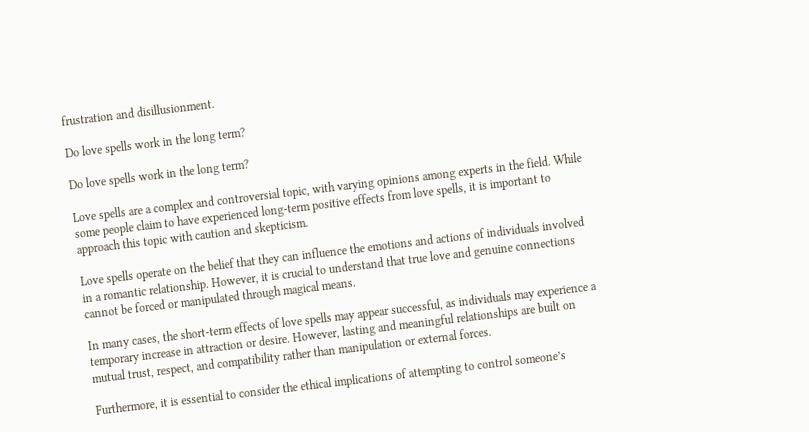frustration and disillusionment.

Do love spells work in the long term?

Do love spells work in the long term?

Love spells are a complex and controversial topic, with varying opinions among experts in the field. While some people claim to have experienced long-term positive effects from love spells, it is important to approach this topic with caution and skepticism.

Love spells operate on the belief that they can influence the emotions and actions of individuals involved in a romantic relationship. However, it is crucial to understand that true love and genuine connections cannot be forced or manipulated through magical means.

In many cases, the short-term effects of love spells may appear successful, as individuals may experience a temporary increase in attraction or desire. However, lasting and meaningful relationships are built on mutual trust, respect, and compatibility rather than manipulation or external forces.

Furthermore, it is essential to consider the ethical implications of attempting to control someone’s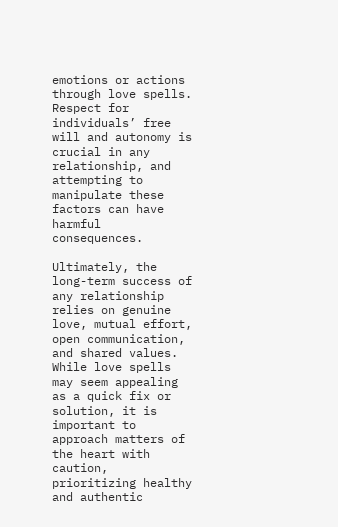emotions or actions through love spells. Respect for individuals’ free will and autonomy is crucial in any relationship, and attempting to manipulate these factors can have harmful consequences.

Ultimately, the long-term success of any relationship relies on genuine love, mutual effort, open communication, and shared values. While love spells may seem appealing as a quick fix or solution, it is important to approach matters of the heart with caution, prioritizing healthy and authentic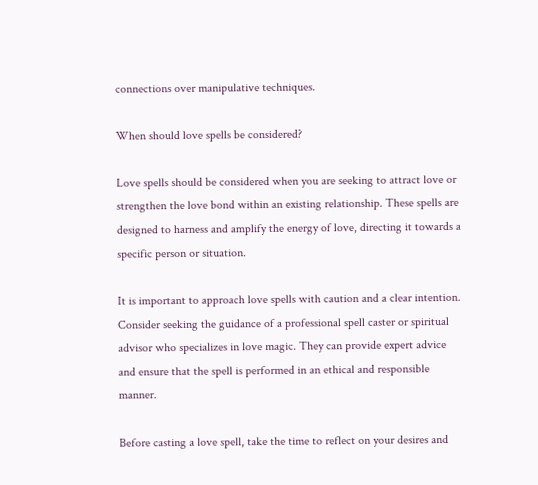connections over manipulative techniques.

When should love spells be considered?

Love spells should be considered when you are seeking to attract love or strengthen the love bond within an existing relationship. These spells are designed to harness and amplify the energy of love, directing it towards a specific person or situation.

It is important to approach love spells with caution and a clear intention. Consider seeking the guidance of a professional spell caster or spiritual advisor who specializes in love magic. They can provide expert advice and ensure that the spell is performed in an ethical and responsible manner.

Before casting a love spell, take the time to reflect on your desires and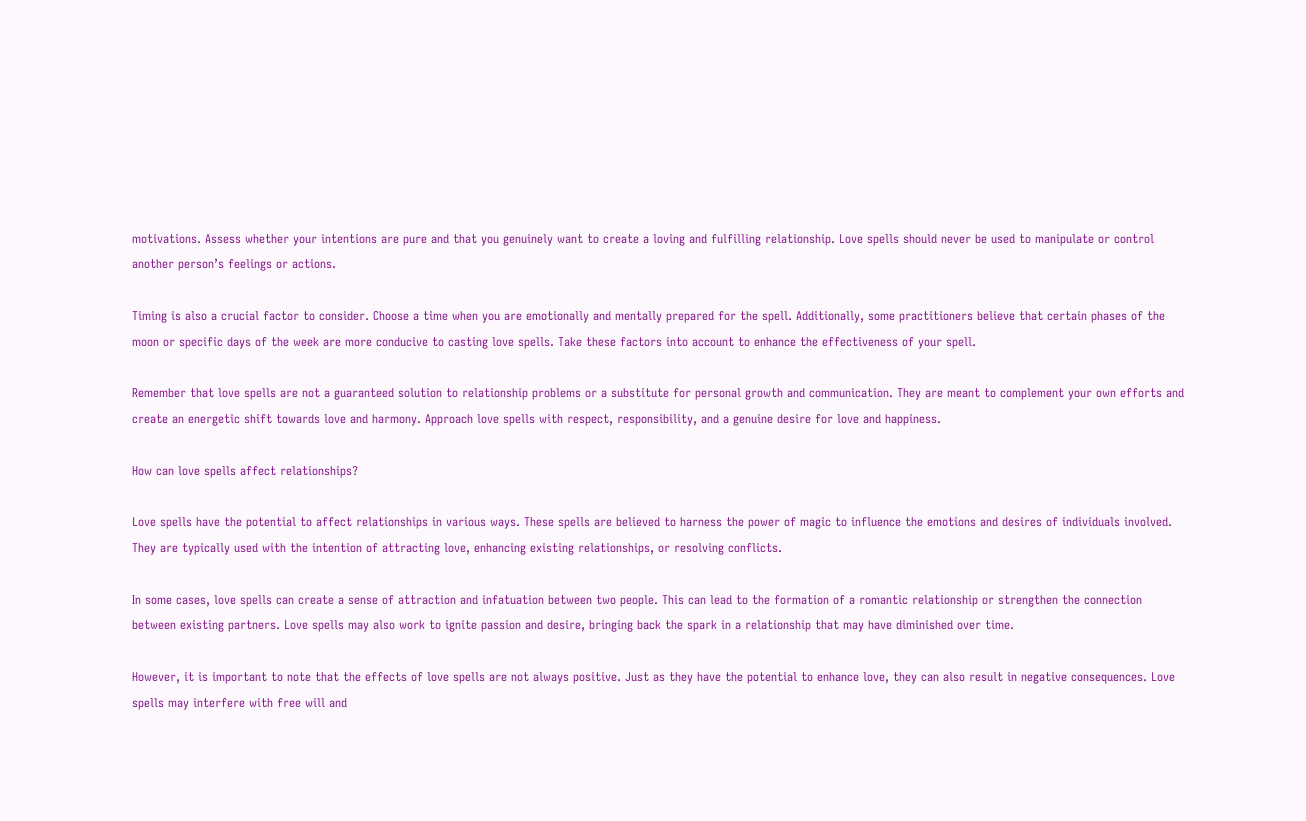motivations. Assess whether your intentions are pure and that you genuinely want to create a loving and fulfilling relationship. Love spells should never be used to manipulate or control another person’s feelings or actions.

Timing is also a crucial factor to consider. Choose a time when you are emotionally and mentally prepared for the spell. Additionally, some practitioners believe that certain phases of the moon or specific days of the week are more conducive to casting love spells. Take these factors into account to enhance the effectiveness of your spell.

Remember that love spells are not a guaranteed solution to relationship problems or a substitute for personal growth and communication. They are meant to complement your own efforts and create an energetic shift towards love and harmony. Approach love spells with respect, responsibility, and a genuine desire for love and happiness.

How can love spells affect relationships?

Love spells have the potential to affect relationships in various ways. These spells are believed to harness the power of magic to influence the emotions and desires of individuals involved. They are typically used with the intention of attracting love, enhancing existing relationships, or resolving conflicts.

In some cases, love spells can create a sense of attraction and infatuation between two people. This can lead to the formation of a romantic relationship or strengthen the connection between existing partners. Love spells may also work to ignite passion and desire, bringing back the spark in a relationship that may have diminished over time.

However, it is important to note that the effects of love spells are not always positive. Just as they have the potential to enhance love, they can also result in negative consequences. Love spells may interfere with free will and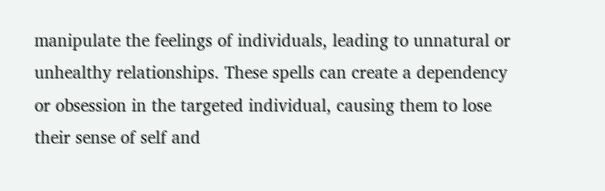manipulate the feelings of individuals, leading to unnatural or unhealthy relationships. These spells can create a dependency or obsession in the targeted individual, causing them to lose their sense of self and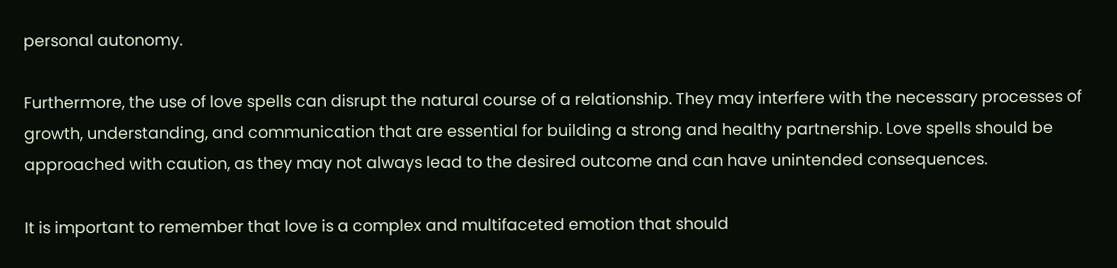personal autonomy.

Furthermore, the use of love spells can disrupt the natural course of a relationship. They may interfere with the necessary processes of growth, understanding, and communication that are essential for building a strong and healthy partnership. Love spells should be approached with caution, as they may not always lead to the desired outcome and can have unintended consequences.

It is important to remember that love is a complex and multifaceted emotion that should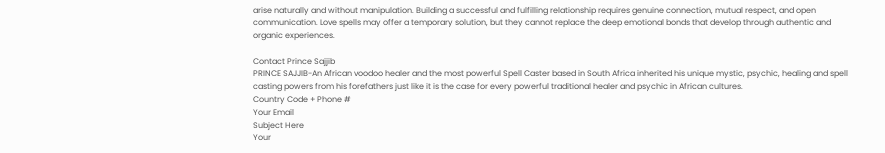arise naturally and without manipulation. Building a successful and fulfilling relationship requires genuine connection, mutual respect, and open communication. Love spells may offer a temporary solution, but they cannot replace the deep emotional bonds that develop through authentic and organic experiences.

Contact Prince Sajjib
PRINCE SAJJIB-An African voodoo healer and the most powerful Spell Caster based in South Africa inherited his unique mystic, psychic, healing and spell casting powers from his forefathers just like it is the case for every powerful traditional healer and psychic in African cultures.
Country Code + Phone #
Your Email
Subject Here
Your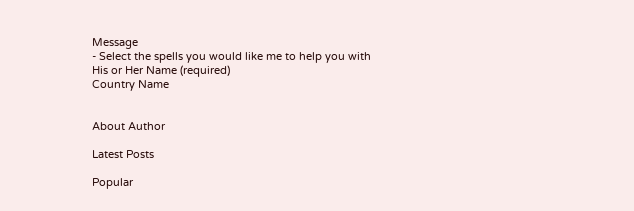Message
- Select the spells you would like me to help you with
His or Her Name (required)
Country Name


About Author

Latest Posts

Popular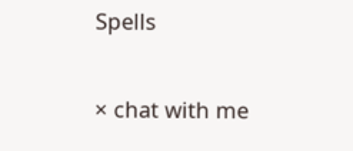Spells

× chat with me